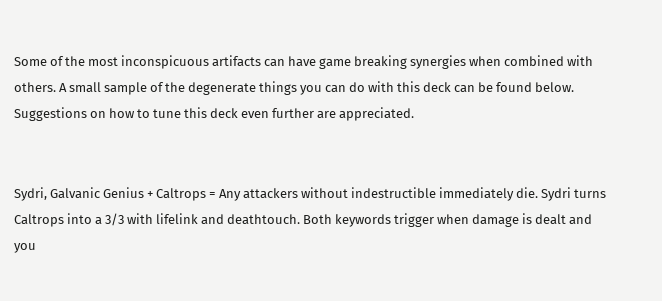Some of the most inconspicuous artifacts can have game breaking synergies when combined with others. A small sample of the degenerate things you can do with this deck can be found below. Suggestions on how to tune this deck even further are appreciated.


Sydri, Galvanic Genius + Caltrops = Any attackers without indestructible immediately die. Sydri turns Caltrops into a 3/3 with lifelink and deathtouch. Both keywords trigger when damage is dealt and you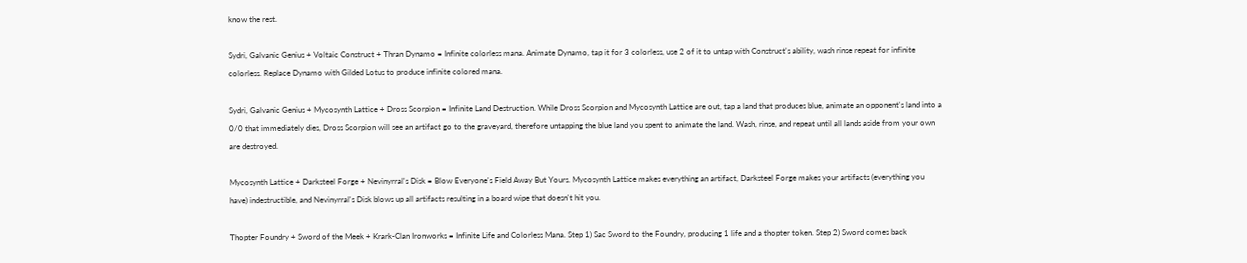know the rest.

Sydri, Galvanic Genius + Voltaic Construct + Thran Dynamo = Infinite colorless mana. Animate Dynamo, tap it for 3 colorless, use 2 of it to untap with Construct's ability, wash rinse repeat for infinite colorless. Replace Dynamo with Gilded Lotus to produce infinite colored mana.

Sydri, Galvanic Genius + Mycosynth Lattice + Dross Scorpion = Infinite Land Destruction. While Dross Scorpion and Mycosynth Lattice are out, tap a land that produces blue, animate an opponent's land into a 0/0 that immediately dies, Dross Scorpion will see an artifact go to the graveyard, therefore untapping the blue land you spent to animate the land. Wash, rinse, and repeat until all lands aside from your own are destroyed.

Mycosynth Lattice + Darksteel Forge + Nevinyrral's Disk = Blow Everyone's Field Away But Yours. Mycosynth Lattice makes everything an artifact, Darksteel Forge makes your artifacts (everything you have) indestructible, and Nevinyrral's Disk blows up all artifacts resulting in a board wipe that doesn't hit you.

Thopter Foundry + Sword of the Meek + Krark-Clan Ironworks = Infinite Life and Colorless Mana. Step 1) Sac Sword to the Foundry, producing 1 life and a thopter token. Step 2) Sword comes back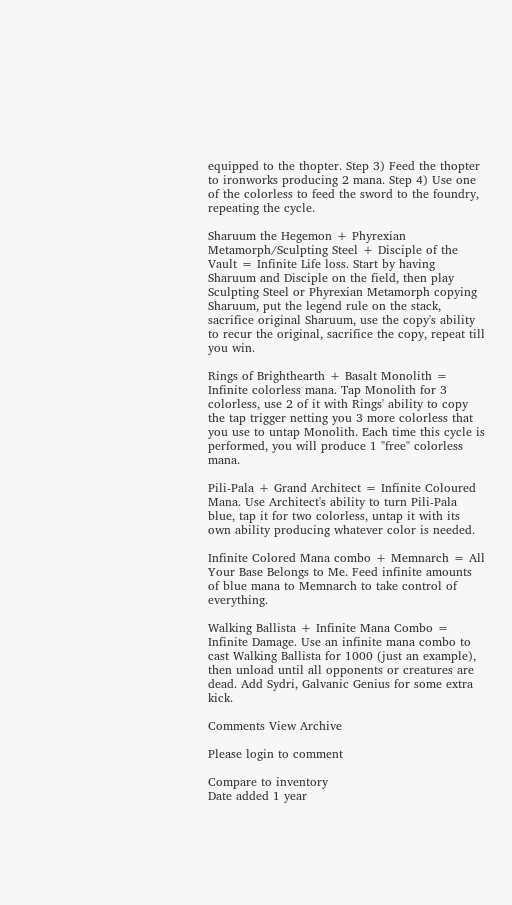equipped to the thopter. Step 3) Feed the thopter to ironworks producing 2 mana. Step 4) Use one of the colorless to feed the sword to the foundry, repeating the cycle.

Sharuum the Hegemon + Phyrexian Metamorph/Sculpting Steel + Disciple of the Vault = Infinite Life loss. Start by having Sharuum and Disciple on the field, then play Sculpting Steel or Phyrexian Metamorph copying Sharuum, put the legend rule on the stack, sacrifice original Sharuum, use the copy's ability to recur the original, sacrifice the copy, repeat till you win.

Rings of Brighthearth + Basalt Monolith = Infinite colorless mana. Tap Monolith for 3 colorless, use 2 of it with Rings' ability to copy the tap trigger netting you 3 more colorless that you use to untap Monolith. Each time this cycle is performed, you will produce 1 "free" colorless mana.

Pili-Pala + Grand Architect = Infinite Coloured Mana. Use Architect's ability to turn Pili-Pala blue, tap it for two colorless, untap it with its own ability producing whatever color is needed.

Infinite Colored Mana combo + Memnarch = All Your Base Belongs to Me. Feed infinite amounts of blue mana to Memnarch to take control of everything.

Walking Ballista + Infinite Mana Combo = Infinite Damage. Use an infinite mana combo to cast Walking Ballista for 1000 (just an example), then unload until all opponents or creatures are dead. Add Sydri, Galvanic Genius for some extra kick.

Comments View Archive

Please login to comment

Compare to inventory
Date added 1 year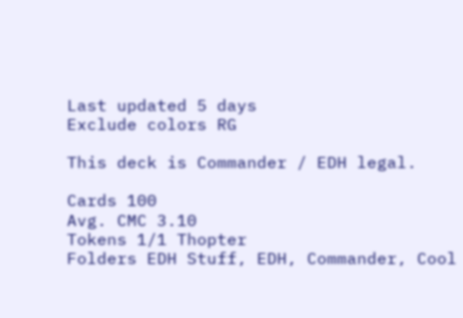Last updated 5 days
Exclude colors RG

This deck is Commander / EDH legal.

Cards 100
Avg. CMC 3.10
Tokens 1/1 Thopter
Folders EDH Stuff, EDH, Commander, Cool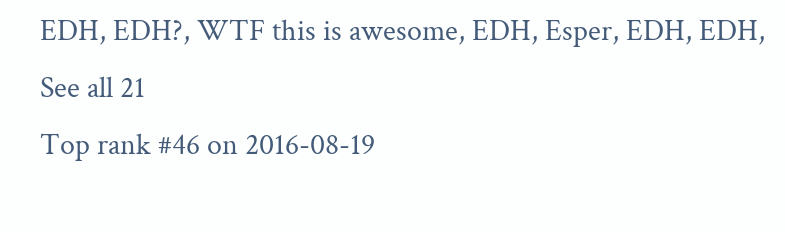EDH, EDH?, WTF this is awesome, EDH, Esper, EDH, EDH, See all 21
Top rank #46 on 2016-08-19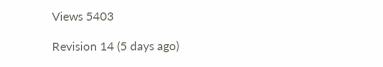Views 5403

Revision 14 (5 days ago)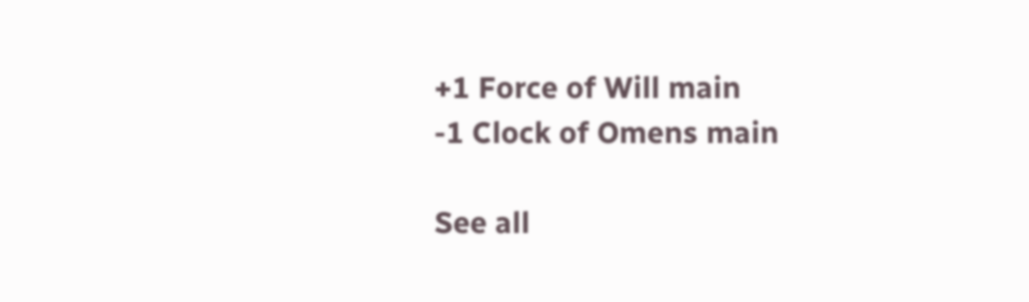+1 Force of Will main
-1 Clock of Omens main

See all